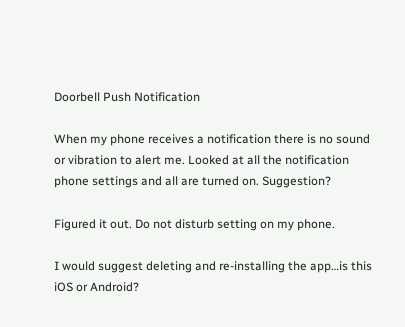Doorbell Push Notification

When my phone receives a notification there is no sound or vibration to alert me. Looked at all the notification phone settings and all are turned on. Suggestion?

Figured it out. Do not disturb setting on my phone.

I would suggest deleting and re-installing the app…is this iOS or Android?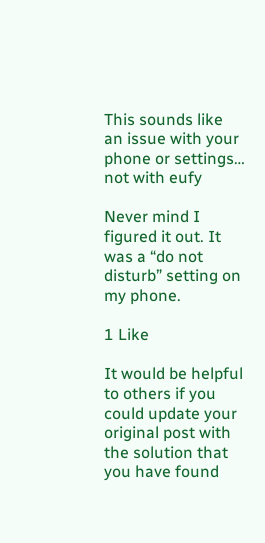This sounds like an issue with your phone or settings… not with eufy

Never mind I figured it out. It was a “do not disturb” setting on my phone.

1 Like

It would be helpful to others if you could update your original post with the solution that you have found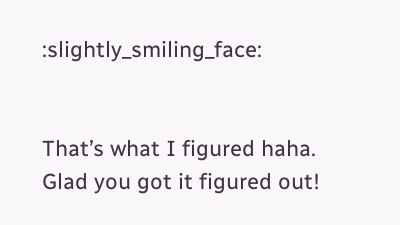:slightly_smiling_face:


That’s what I figured haha. Glad you got it figured out!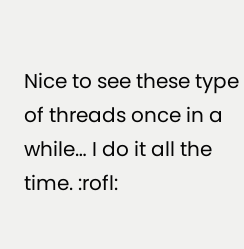Nice to see these type of threads once in a while… I do it all the time. :rofl: